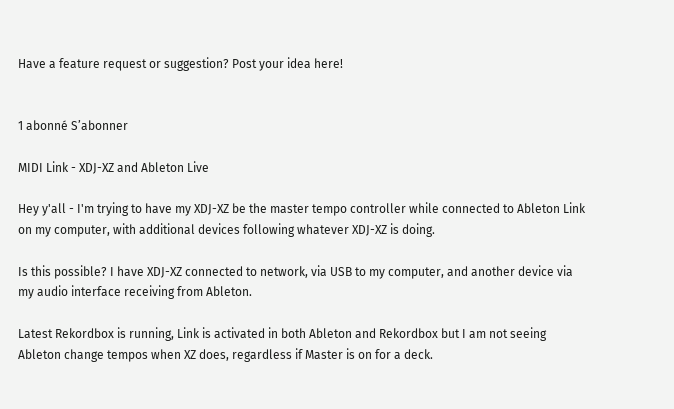Have a feature request or suggestion? Post your idea here!


1 abonné S’abonner

MIDI Link - XDJ-XZ and Ableton Live

Hey y'all - I'm trying to have my XDJ-XZ be the master tempo controller while connected to Ableton Link on my computer, with additional devices following whatever XDJ-XZ is doing.

Is this possible? I have XDJ-XZ connected to network, via USB to my computer, and another device via my audio interface receiving from Ableton.

Latest Rekordbox is running, Link is activated in both Ableton and Rekordbox but I am not seeing Ableton change tempos when XZ does, regardless if Master is on for a deck.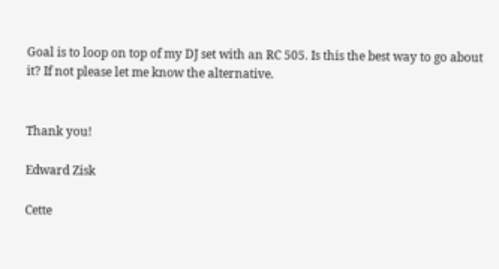Goal is to loop on top of my DJ set with an RC 505. Is this the best way to go about it? If not please let me know the alternative.


Thank you!

Edward Zisk

Cette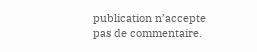publication n’accepte pas de commentaire.